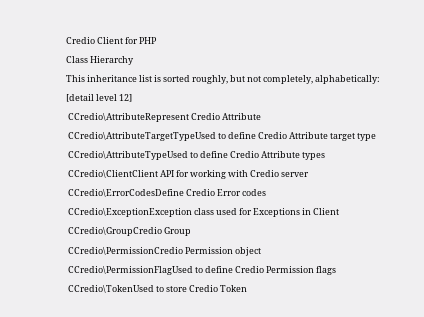Credio Client for PHP
Class Hierarchy
This inheritance list is sorted roughly, but not completely, alphabetically:
[detail level 12]
 CCredio\AttributeRepresent Credio Attribute
 CCredio\AttributeTargetTypeUsed to define Credio Attribute target type
 CCredio\AttributeTypeUsed to define Credio Attribute types
 CCredio\ClientClient API for working with Credio server
 CCredio\ErrorCodesDefine Credio Error codes
 CCredio\ExceptionException class used for Exceptions in Client
 CCredio\GroupCredio Group
 CCredio\PermissionCredio Permission object
 CCredio\PermissionFlagUsed to define Credio Permission flags
 CCredio\TokenUsed to store Credio Token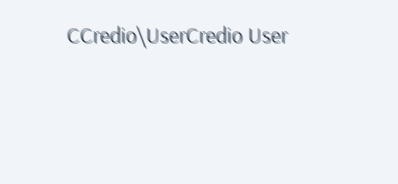CCredio\UserCredio User